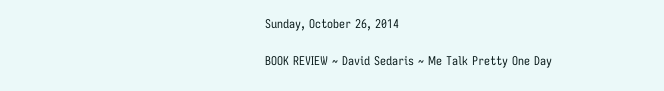Sunday, October 26, 2014

BOOK REVIEW ~ David Sedaris ~ Me Talk Pretty One Day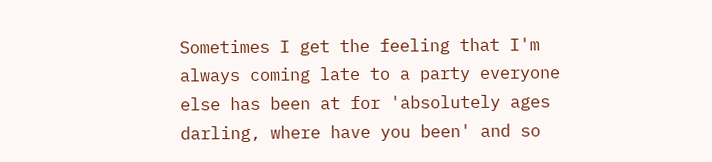Sometimes I get the feeling that I'm always coming late to a party everyone else has been at for 'absolutely ages darling, where have you been' and so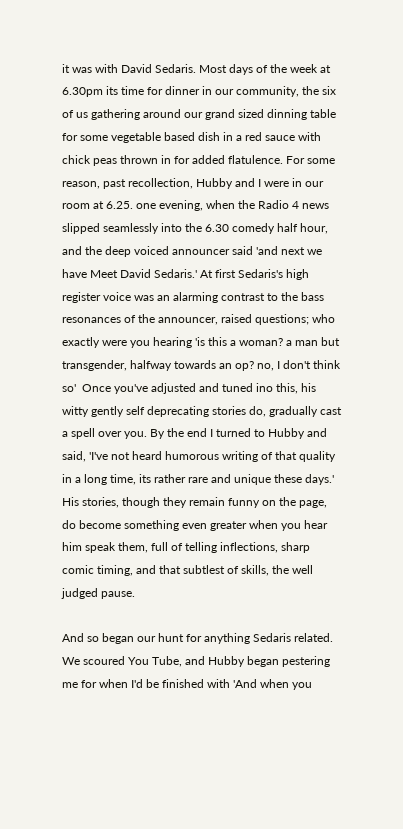it was with David Sedaris. Most days of the week at 6.30pm its time for dinner in our community, the six of us gathering around our grand sized dinning table for some vegetable based dish in a red sauce with chick peas thrown in for added flatulence. For some reason, past recollection, Hubby and I were in our room at 6.25. one evening, when the Radio 4 news slipped seamlessly into the 6.30 comedy half hour, and the deep voiced announcer said 'and next we have Meet David Sedaris.' At first Sedaris's high register voice was an alarming contrast to the bass resonances of the announcer, raised questions; who exactly were you hearing 'is this a woman? a man but transgender, halfway towards an op? no, I don't think so'  Once you've adjusted and tuned ino this, his witty gently self deprecating stories do, gradually cast a spell over you. By the end I turned to Hubby and said, 'I've not heard humorous writing of that quality in a long time, its rather rare and unique these days.' His stories, though they remain funny on the page, do become something even greater when you hear him speak them, full of telling inflections, sharp comic timing, and that subtlest of skills, the well judged pause.

And so began our hunt for anything Sedaris related. We scoured You Tube, and Hubby began pestering me for when I'd be finished with 'And when you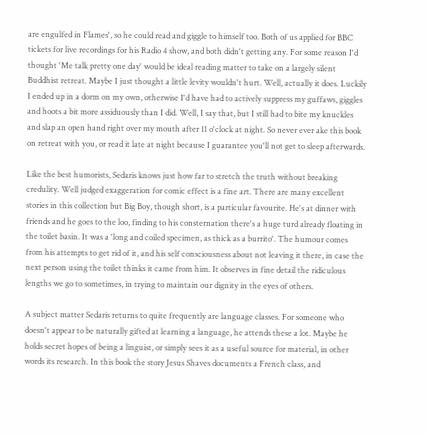are engulfed in Flames', so he could read and giggle to himself too. Both of us applied for BBC tickets for live recordings for his Radio 4 show, and both didn't getting any. For some reason I'd thought 'Me talk pretty one day' would be ideal reading matter to take on a largely silent Buddhist retreat. Maybe I just thought a little levity wouldn't hurt. Well, actually it does. Luckily I ended up in a dorm on my own, otherwise I'd have had to actively suppress my guffaws, giggles and hoots a bit more assiduously than I did. Well, I say that, but I still had to bite my knuckles and slap an open hand right over my mouth after 11 o'clock at night. So never ever ake this book on retreat with you, or read it late at night because I guarantee you'll not get to sleep afterwards.

Like the best humorists, Sedaris knows just how far to stretch the truth without breaking credulity. Well judged exaggeration for comic effect is a fine art. There are many excellent stories in this collection but Big Boy, though short, is a particular favourite. He's at dinner with friends and he goes to the loo, finding to his consternation there's a huge turd already floating in the toilet basin. It was a 'long and coiled specimen, as thick as a burrito'. The humour comes from his attempts to get rid of it, and his self consciousness about not leaving it there, in case the next person using the toilet thinks it came from him. It observes in fine detail the ridiculous lengths we go to sometimes, in trying to maintain our dignity in the eyes of others.

A subject matter Sedaris returns to quite frequently are language classes. For someone who doesn't appear to be naturally gifted at learning a language, he attends these a lot. Maybe he holds secret hopes of being a linguist, or simply sees it as a useful source for material, in other words its research. In this book the story Jesus Shaves documents a French class, and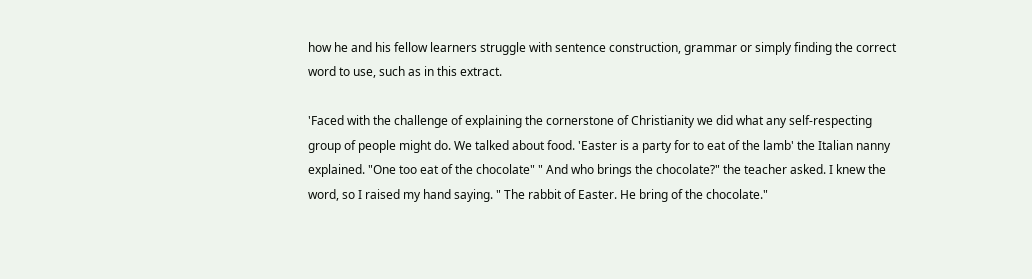how he and his fellow learners struggle with sentence construction, grammar or simply finding the correct word to use, such as in this extract.

'Faced with the challenge of explaining the cornerstone of Christianity we did what any self-respecting group of people might do. We talked about food. 'Easter is a party for to eat of the lamb' the Italian nanny explained. "One too eat of the chocolate" " And who brings the chocolate?" the teacher asked. I knew the word, so I raised my hand saying. " The rabbit of Easter. He bring of the chocolate."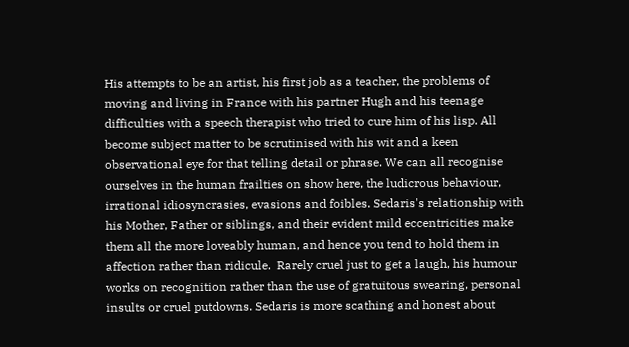His attempts to be an artist, his first job as a teacher, the problems of moving and living in France with his partner Hugh and his teenage difficulties with a speech therapist who tried to cure him of his lisp. All become subject matter to be scrutinised with his wit and a keen observational eye for that telling detail or phrase. We can all recognise ourselves in the human frailties on show here, the ludicrous behaviour, irrational idiosyncrasies, evasions and foibles. Sedaris's relationship with his Mother, Father or siblings, and their evident mild eccentricities make them all the more loveably human, and hence you tend to hold them in affection rather than ridicule.  Rarely cruel just to get a laugh, his humour works on recognition rather than the use of gratuitous swearing, personal insults or cruel putdowns. Sedaris is more scathing and honest about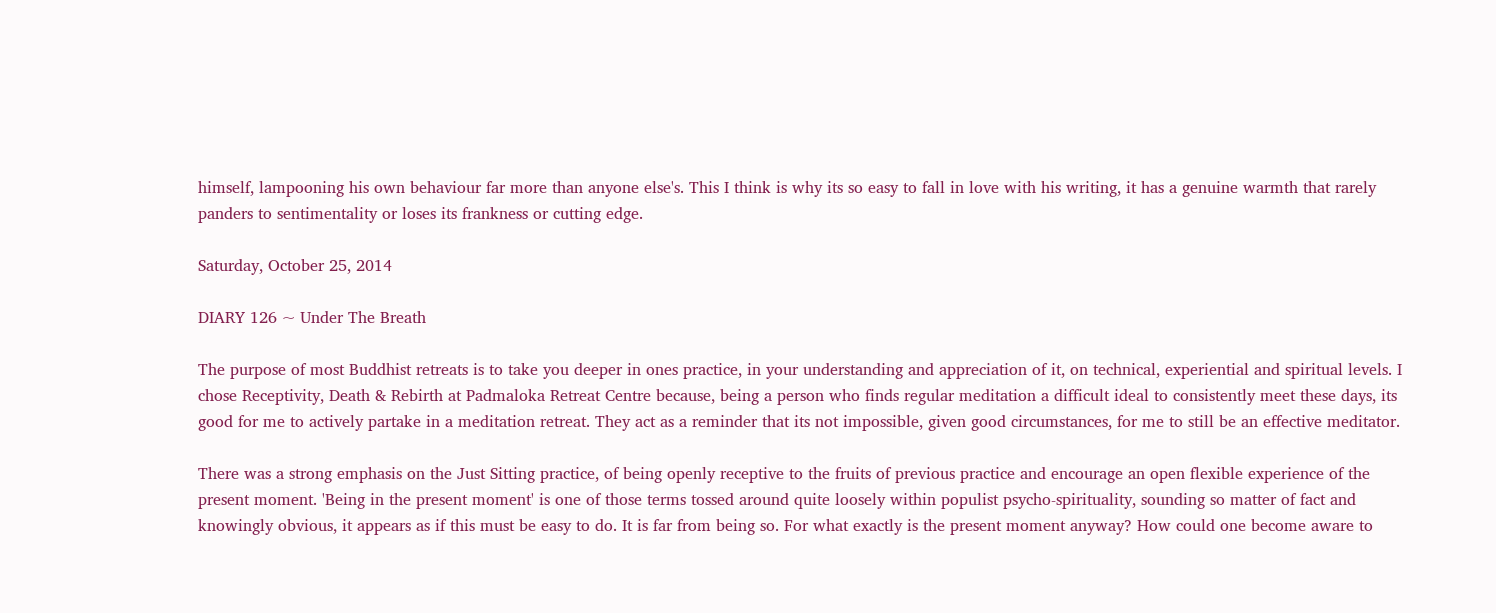himself, lampooning his own behaviour far more than anyone else's. This I think is why its so easy to fall in love with his writing, it has a genuine warmth that rarely panders to sentimentality or loses its frankness or cutting edge.

Saturday, October 25, 2014

DIARY 126 ~ Under The Breath

The purpose of most Buddhist retreats is to take you deeper in ones practice, in your understanding and appreciation of it, on technical, experiential and spiritual levels. I chose Receptivity, Death & Rebirth at Padmaloka Retreat Centre because, being a person who finds regular meditation a difficult ideal to consistently meet these days, its good for me to actively partake in a meditation retreat. They act as a reminder that its not impossible, given good circumstances, for me to still be an effective meditator.

There was a strong emphasis on the Just Sitting practice, of being openly receptive to the fruits of previous practice and encourage an open flexible experience of the present moment. 'Being in the present moment' is one of those terms tossed around quite loosely within populist psycho-spirituality, sounding so matter of fact and knowingly obvious, it appears as if this must be easy to do. It is far from being so. For what exactly is the present moment anyway? How could one become aware to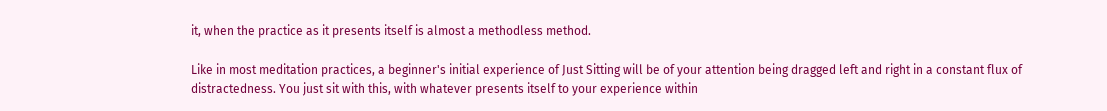it, when the practice as it presents itself is almost a methodless method.

Like in most meditation practices, a beginner's initial experience of Just Sitting will be of your attention being dragged left and right in a constant flux of distractedness. You just sit with this, with whatever presents itself to your experience within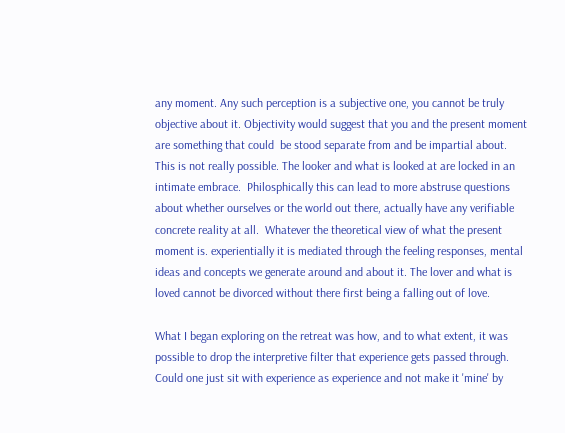any moment. Any such perception is a subjective one, you cannot be truly objective about it. Objectivity would suggest that you and the present moment are something that could  be stood separate from and be impartial about. This is not really possible. The looker and what is looked at are locked in an intimate embrace.  Philosphically this can lead to more abstruse questions about whether ourselves or the world out there, actually have any verifiable concrete reality at all.  Whatever the theoretical view of what the present moment is. experientially it is mediated through the feeling responses, mental ideas and concepts we generate around and about it. The lover and what is loved cannot be divorced without there first being a falling out of love.

What I began exploring on the retreat was how, and to what extent, it was possible to drop the interpretive filter that experience gets passed through.  Could one just sit with experience as experience and not make it 'mine' by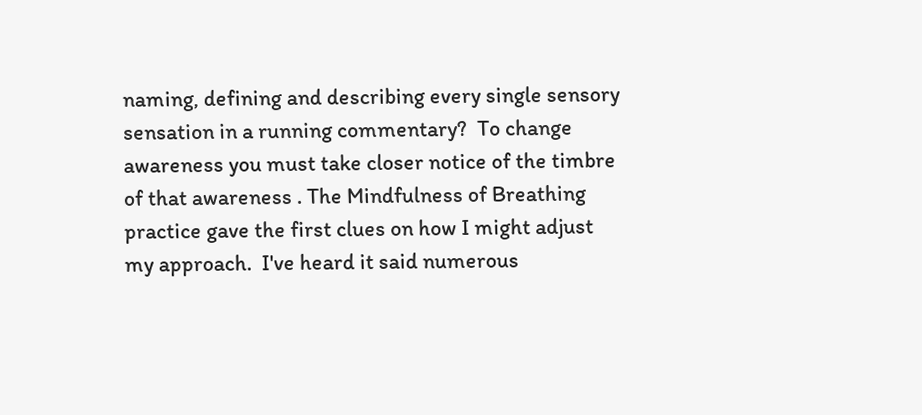naming, defining and describing every single sensory sensation in a running commentary?  To change awareness you must take closer notice of the timbre of that awareness . The Mindfulness of Breathing practice gave the first clues on how I might adjust my approach.  I've heard it said numerous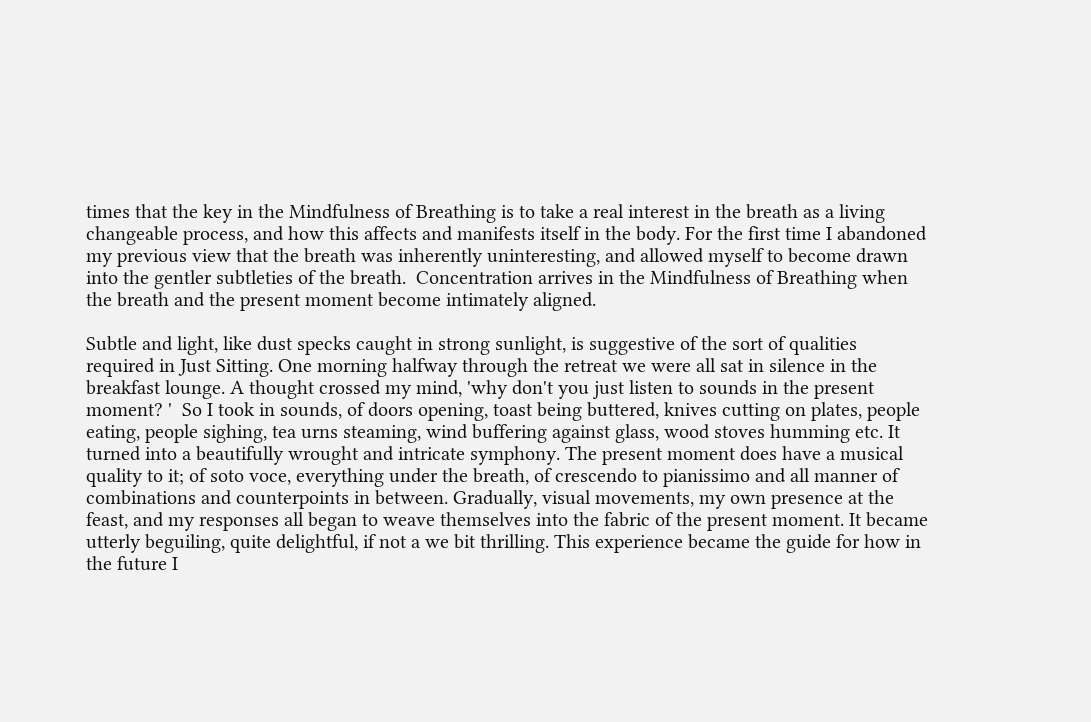times that the key in the Mindfulness of Breathing is to take a real interest in the breath as a living changeable process, and how this affects and manifests itself in the body. For the first time I abandoned my previous view that the breath was inherently uninteresting, and allowed myself to become drawn into the gentler subtleties of the breath.  Concentration arrives in the Mindfulness of Breathing when the breath and the present moment become intimately aligned.

Subtle and light, like dust specks caught in strong sunlight, is suggestive of the sort of qualities required in Just Sitting. One morning halfway through the retreat we were all sat in silence in the breakfast lounge. A thought crossed my mind, 'why don't you just listen to sounds in the present moment? '  So I took in sounds, of doors opening, toast being buttered, knives cutting on plates, people eating, people sighing, tea urns steaming, wind buffering against glass, wood stoves humming etc. It turned into a beautifully wrought and intricate symphony. The present moment does have a musical quality to it; of soto voce, everything under the breath, of crescendo to pianissimo and all manner of combinations and counterpoints in between. Gradually, visual movements, my own presence at the feast, and my responses all began to weave themselves into the fabric of the present moment. It became utterly beguiling, quite delightful, if not a we bit thrilling. This experience became the guide for how in the future I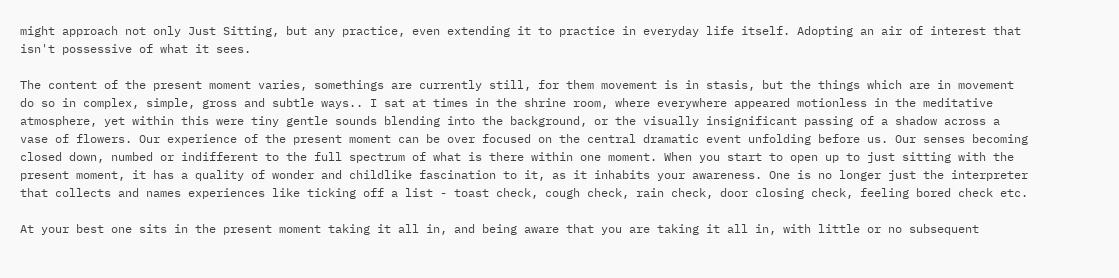might approach not only Just Sitting, but any practice, even extending it to practice in everyday life itself. Adopting an air of interest that isn't possessive of what it sees.

The content of the present moment varies, somethings are currently still, for them movement is in stasis, but the things which are in movement do so in complex, simple, gross and subtle ways.. I sat at times in the shrine room, where everywhere appeared motionless in the meditative atmosphere, yet within this were tiny gentle sounds blending into the background, or the visually insignificant passing of a shadow across a vase of flowers. Our experience of the present moment can be over focused on the central dramatic event unfolding before us. Our senses becoming closed down, numbed or indifferent to the full spectrum of what is there within one moment. When you start to open up to just sitting with the present moment, it has a quality of wonder and childlike fascination to it, as it inhabits your awareness. One is no longer just the interpreter that collects and names experiences like ticking off a list - toast check, cough check, rain check, door closing check, feeling bored check etc.

At your best one sits in the present moment taking it all in, and being aware that you are taking it all in, with little or no subsequent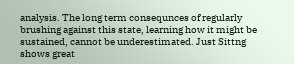analysis. The long term consequnces of regularly brushing against this state, learning how it might be sustained, cannot be underestimated. Just Sittng  shows great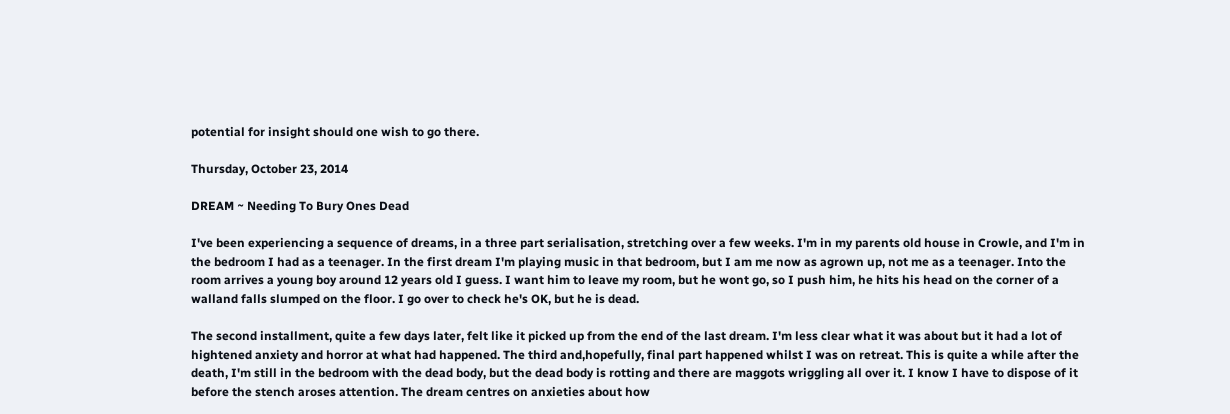potential for insight should one wish to go there.

Thursday, October 23, 2014

DREAM ~ Needing To Bury Ones Dead

I've been experiencing a sequence of dreams, in a three part serialisation, stretching over a few weeks. I'm in my parents old house in Crowle, and I'm in the bedroom I had as a teenager. In the first dream I'm playing music in that bedroom, but I am me now as agrown up, not me as a teenager. Into the room arrives a young boy around 12 years old I guess. I want him to leave my room, but he wont go, so I push him, he hits his head on the corner of a walland falls slumped on the floor. I go over to check he's OK, but he is dead.

The second installment, quite a few days later, felt like it picked up from the end of the last dream. I'm less clear what it was about but it had a lot of hightened anxiety and horror at what had happened. The third and,hopefully, final part happened whilst I was on retreat. This is quite a while after the death, I'm still in the bedroom with the dead body, but the dead body is rotting and there are maggots wriggling all over it. I know I have to dispose of it before the stench aroses attention. The dream centres on anxieties about how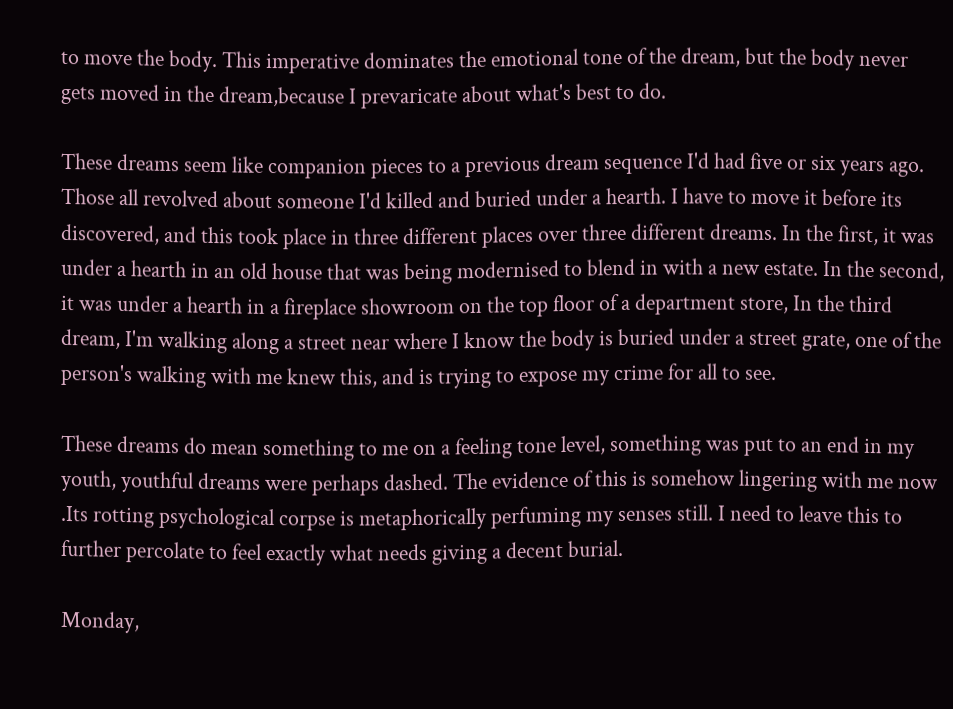to move the body. This imperative dominates the emotional tone of the dream, but the body never gets moved in the dream,because I prevaricate about what's best to do.

These dreams seem like companion pieces to a previous dream sequence I'd had five or six years ago. Those all revolved about someone I'd killed and buried under a hearth. I have to move it before its discovered, and this took place in three different places over three different dreams. In the first, it was under a hearth in an old house that was being modernised to blend in with a new estate. In the second, it was under a hearth in a fireplace showroom on the top floor of a department store, In the third dream, I'm walking along a street near where I know the body is buried under a street grate, one of the person's walking with me knew this, and is trying to expose my crime for all to see.

These dreams do mean something to me on a feeling tone level, something was put to an end in my youth, youthful dreams were perhaps dashed. The evidence of this is somehow lingering with me now .Its rotting psychological corpse is metaphorically perfuming my senses still. I need to leave this to further percolate to feel exactly what needs giving a decent burial.

Monday,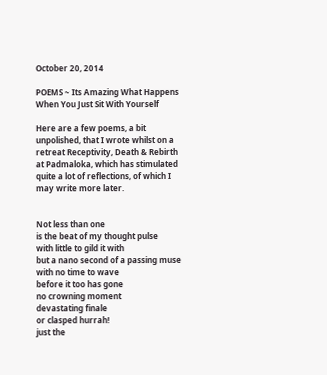October 20, 2014

POEMS ~ Its Amazing What Happens When You Just Sit With Yourself

Here are a few poems, a bit unpolished, that I wrote whilst on a retreat Receptivity, Death & Rebirth at Padmaloka, which has stimulated quite a lot of reflections, of which I may write more later.


Not less than one
is the beat of my thought pulse
with little to gild it with
but a nano second of a passing muse
with no time to wave
before it too has gone
no crowning moment
devastating finale
or clasped hurrah!
just the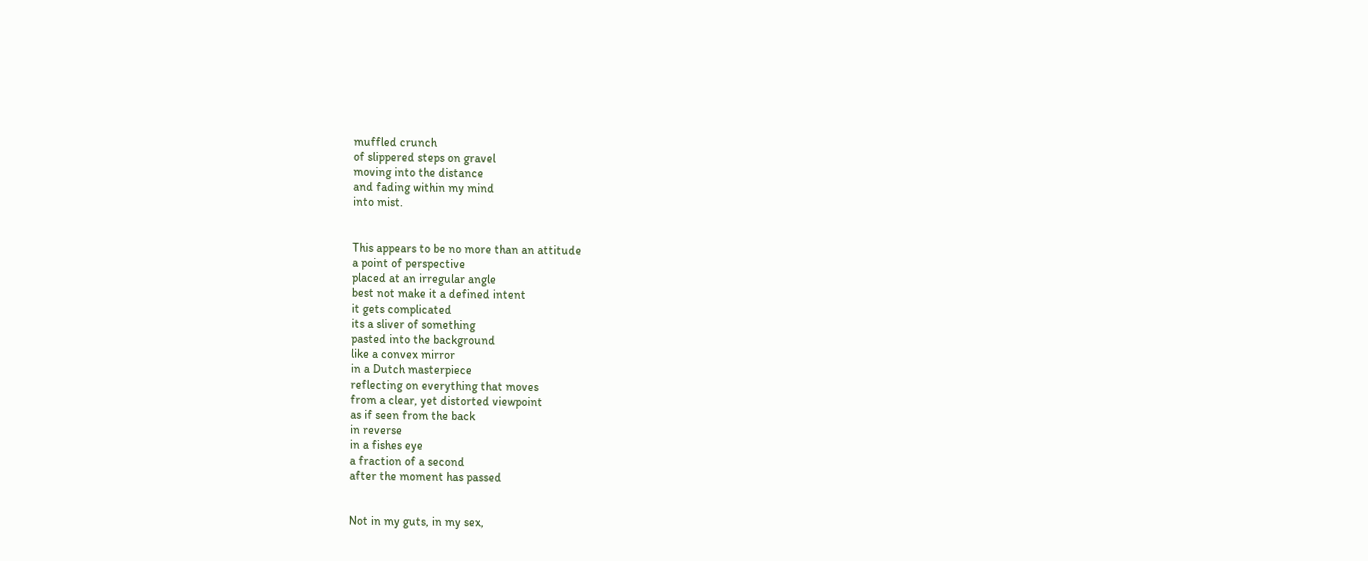muffled crunch
of slippered steps on gravel
moving into the distance
and fading within my mind
into mist.


This appears to be no more than an attitude
a point of perspective
placed at an irregular angle
best not make it a defined intent
it gets complicated
its a sliver of something
pasted into the background
like a convex mirror
in a Dutch masterpiece
reflecting on everything that moves
from a clear, yet distorted viewpoint
as if seen from the back
in reverse
in a fishes eye
a fraction of a second
after the moment has passed


Not in my guts, in my sex,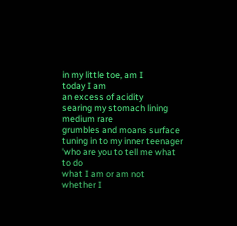in my little toe, am I
today I am
an excess of acidity
searing my stomach lining
medium rare
grumbles and moans surface
tuning in to my inner teenager
'who are you to tell me what to do
what I am or am not
whether I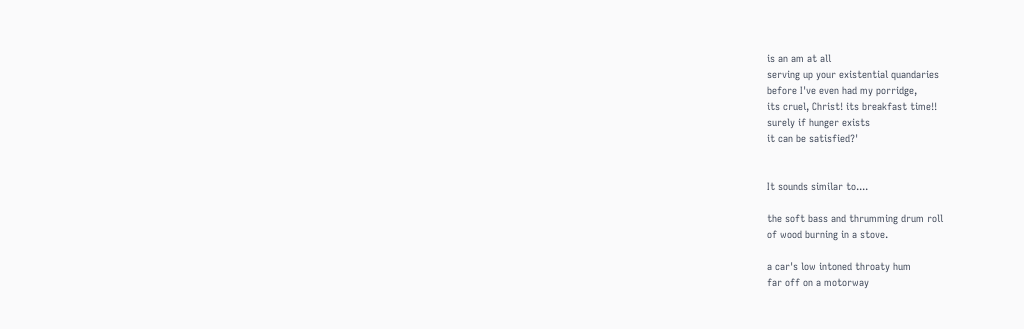is an am at all
serving up your existential quandaries
before I've even had my porridge,
its cruel, Christ! its breakfast time!!
surely if hunger exists
it can be satisfied?'


It sounds similar to....

the soft bass and thrumming drum roll
of wood burning in a stove.

a car's low intoned throaty hum
far off on a motorway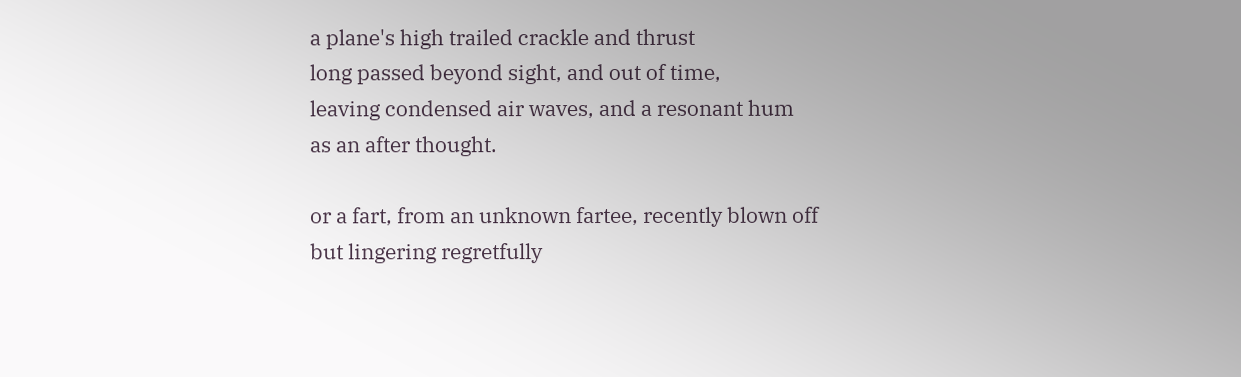a plane's high trailed crackle and thrust
long passed beyond sight, and out of time,
leaving condensed air waves, and a resonant hum
as an after thought.

or a fart, from an unknown fartee, recently blown off
but lingering regretfully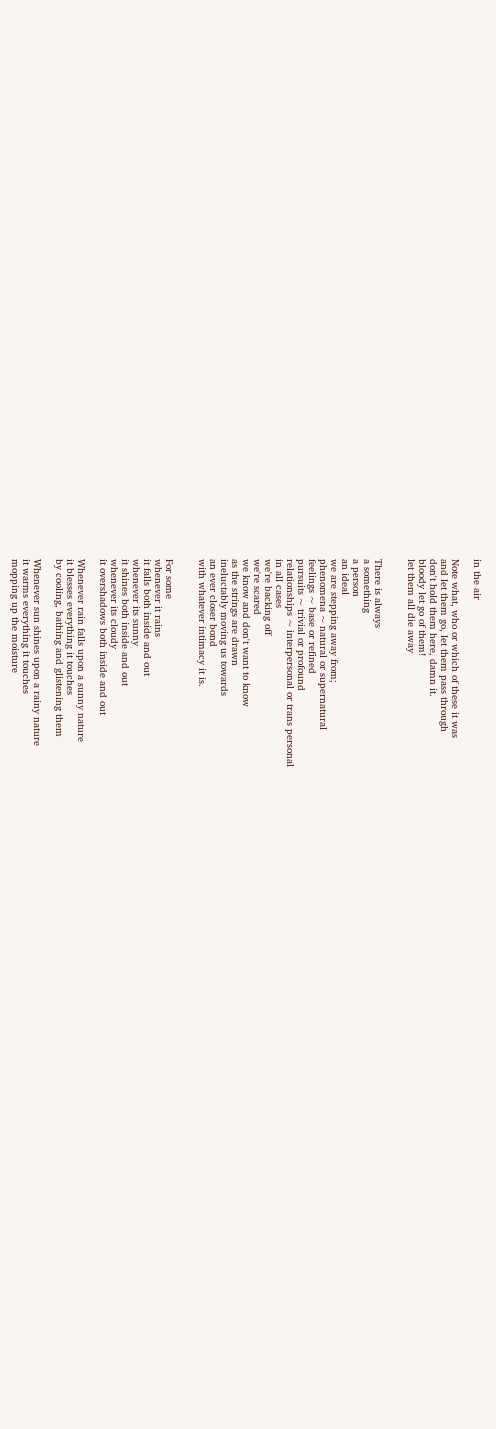in the air

Note what, who or which of these it was
and let them go, let them pass through
don't hold them here, damn it.
bloody let go of them!
let them all die away


There is always
a something
a person
an ideal
we are stepping away from;
phenomena ~ natural or supernatural
feelings ~ base or refined
pursuits ~ trivial or profound
relationships ~ interpersonal or trans personal
in all cases
we're backing off
we're scared
we know and don't want to know
as the strings are drawn
ineluctably moving us towards
an ever closer bond
with whatever intimacy it is.


For some
whenever it rains
it falls both inside and out
whenever its sunny
it shines both inside and out
whenever its cloudy
it overshadows both inside and out

Whenever rain falls upon a sunny nature
it blesses everything it touches
by cooling, bathing and glistening them

Whenever sun shines upon a rainy nature
it warms everything it touches
mopping up the moisture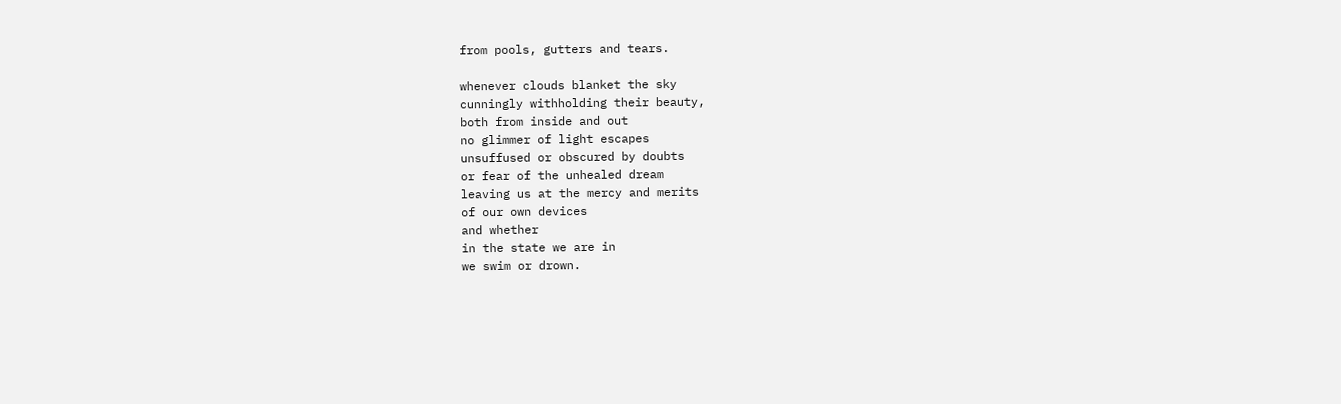from pools, gutters and tears.

whenever clouds blanket the sky
cunningly withholding their beauty,
both from inside and out
no glimmer of light escapes
unsuffused or obscured by doubts
or fear of the unhealed dream
leaving us at the mercy and merits
of our own devices
and whether
in the state we are in
we swim or drown.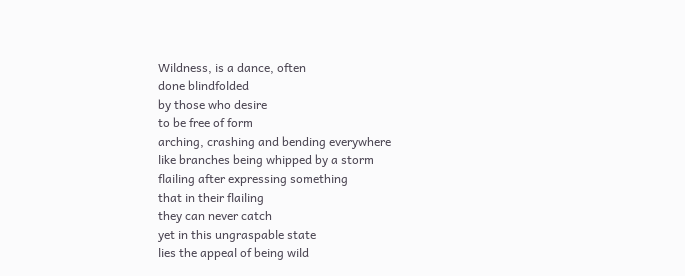Wildness, is a dance, often
done blindfolded
by those who desire
to be free of form
arching, crashing and bending everywhere
like branches being whipped by a storm
flailing after expressing something
that in their flailing
they can never catch
yet in this ungraspable state
lies the appeal of being wild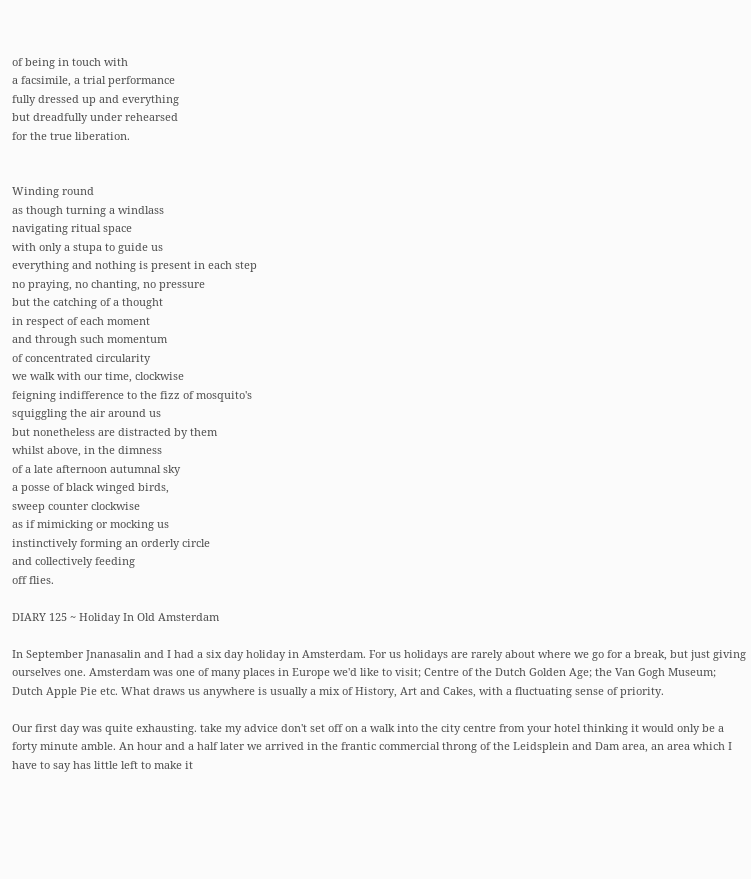of being in touch with
a facsimile, a trial performance
fully dressed up and everything
but dreadfully under rehearsed
for the true liberation.


Winding round
as though turning a windlass
navigating ritual space
with only a stupa to guide us
everything and nothing is present in each step
no praying, no chanting, no pressure
but the catching of a thought
in respect of each moment
and through such momentum
of concentrated circularity
we walk with our time, clockwise
feigning indifference to the fizz of mosquito's
squiggling the air around us
but nonetheless are distracted by them
whilst above, in the dimness
of a late afternoon autumnal sky
a posse of black winged birds,
sweep counter clockwise
as if mimicking or mocking us
instinctively forming an orderly circle
and collectively feeding
off flies.

DIARY 125 ~ Holiday In Old Amsterdam

In September Jnanasalin and I had a six day holiday in Amsterdam. For us holidays are rarely about where we go for a break, but just giving ourselves one. Amsterdam was one of many places in Europe we'd like to visit; Centre of the Dutch Golden Age; the Van Gogh Museum; Dutch Apple Pie etc. What draws us anywhere is usually a mix of History, Art and Cakes, with a fluctuating sense of priority.

Our first day was quite exhausting. take my advice don't set off on a walk into the city centre from your hotel thinking it would only be a forty minute amble. An hour and a half later we arrived in the frantic commercial throng of the Leidsplein and Dam area, an area which I have to say has little left to make it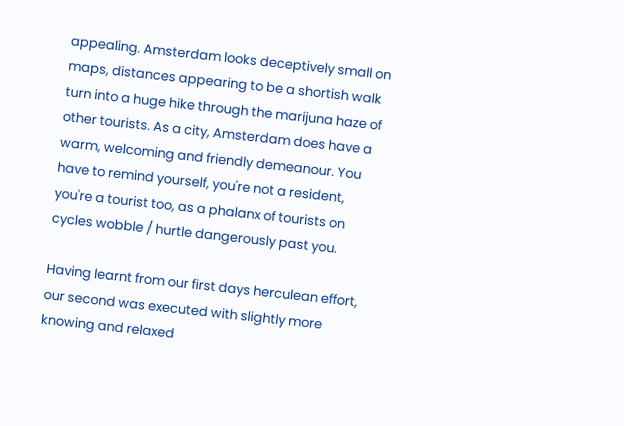appealing. Amsterdam looks deceptively small on maps, distances appearing to be a shortish walk turn into a huge hike through the marijuna haze of other tourists. As a city, Amsterdam does have a warm, welcoming and friendly demeanour. You have to remind yourself, you're not a resident, you're a tourist too, as a phalanx of tourists on cycles wobble / hurtle dangerously past you.

Having learnt from our first days herculean effort, our second was executed with slightly more knowing and relaxed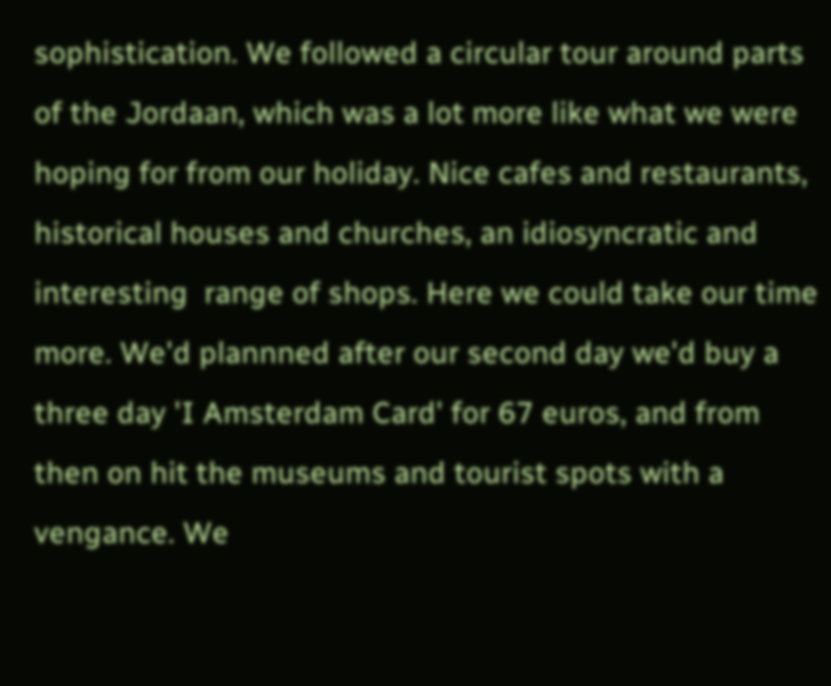sophistication. We followed a circular tour around parts of the Jordaan, which was a lot more like what we were hoping for from our holiday. Nice cafes and restaurants, historical houses and churches, an idiosyncratic and interesting  range of shops. Here we could take our time more. We'd plannned after our second day we'd buy a three day 'I Amsterdam Card' for 67 euros, and from then on hit the museums and tourist spots with a vengance. We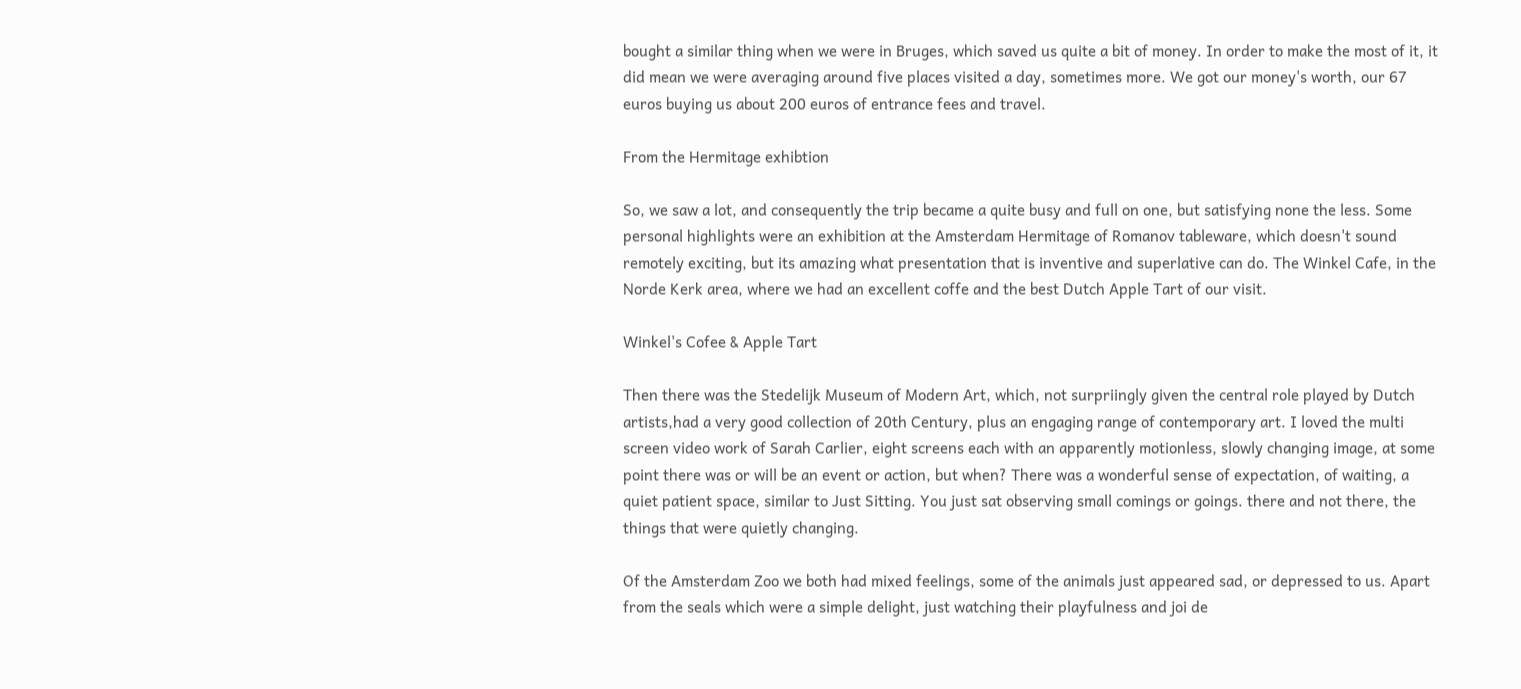bought a similar thing when we were in Bruges, which saved us quite a bit of money. In order to make the most of it, it did mean we were averaging around five places visited a day, sometimes more. We got our money's worth, our 67 euros buying us about 200 euros of entrance fees and travel.

From the Hermitage exhibtion

So, we saw a lot, and consequently the trip became a quite busy and full on one, but satisfying none the less. Some personal highlights were an exhibition at the Amsterdam Hermitage of Romanov tableware, which doesn't sound remotely exciting, but its amazing what presentation that is inventive and superlative can do. The Winkel Cafe, in the Norde Kerk area, where we had an excellent coffe and the best Dutch Apple Tart of our visit.

Winkel's Cofee & Apple Tart

Then there was the Stedelijk Museum of Modern Art, which, not surpriingly given the central role played by Dutch artists,had a very good collection of 20th Century, plus an engaging range of contemporary art. I loved the multi screen video work of Sarah Carlier, eight screens each with an apparently motionless, slowly changing image, at some point there was or will be an event or action, but when? There was a wonderful sense of expectation, of waiting, a quiet patient space, similar to Just Sitting. You just sat observing small comings or goings. there and not there, the things that were quietly changing.

Of the Amsterdam Zoo we both had mixed feelings, some of the animals just appeared sad, or depressed to us. Apart from the seals which were a simple delight, just watching their playfulness and joi de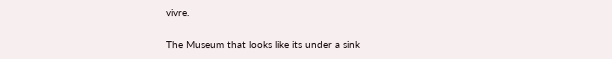vivre.

The Museum that looks like its under a sink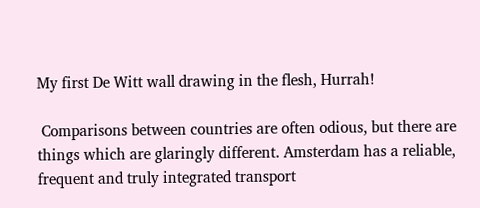My first De Witt wall drawing in the flesh, Hurrah!

 Comparisons between countries are often odious, but there are things which are glaringly different. Amsterdam has a reliable, frequent and truly integrated transport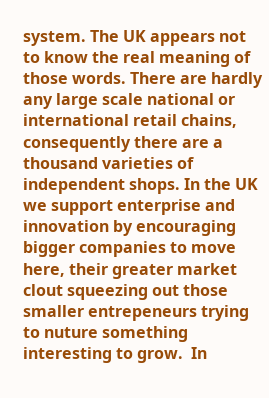system. The UK appears not to know the real meaning of those words. There are hardly any large scale national or international retail chains, consequently there are a thousand varieties of independent shops. In the UK we support enterprise and innovation by encouraging bigger companies to move here, their greater market clout squeezing out those smaller entrepeneurs trying to nuture something interesting to grow.  In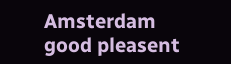Amsterdam good pleasent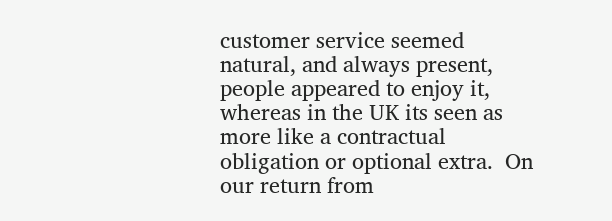customer service seemed natural, and always present, people appeared to enjoy it, whereas in the UK its seen as more like a contractual obligation or optional extra.  On our return from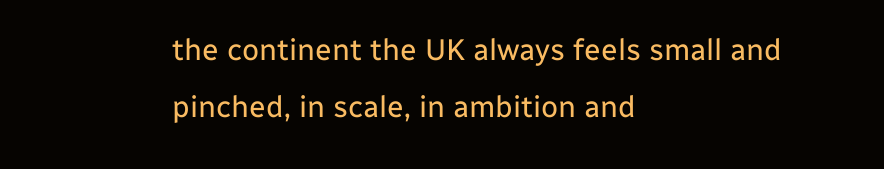the continent the UK always feels small and pinched, in scale, in ambition and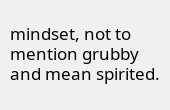mindset, not to mention grubby and mean spirited.